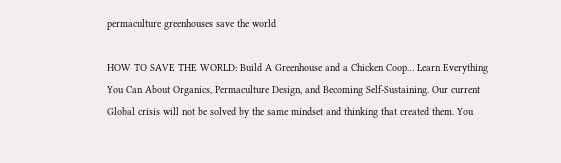permaculture greenhouses save the world

HOW TO SAVE THE WORLD: Build A Greenhouse and a Chicken Coop… Learn Everything You Can About Organics, Permaculture Design, and Becoming Self-Sustaining. Our current Global crisis will not be solved by the same mindset and thinking that created them. You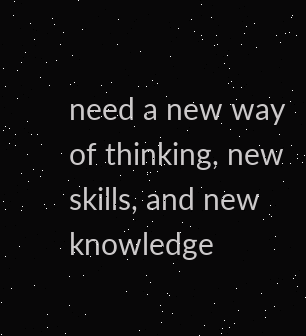need a new way of thinking, new skills, and new knowledge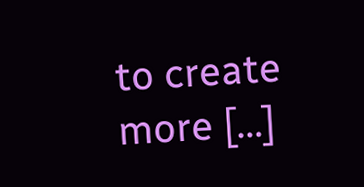to create more […]